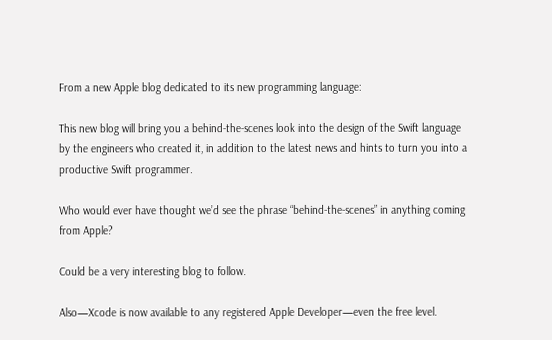From a new Apple blog dedicated to its new programming language:

This new blog will bring you a behind-the-scenes look into the design of the Swift language by the engineers who created it, in addition to the latest news and hints to turn you into a productive Swift programmer.

Who would ever have thought we’d see the phrase “behind-the-scenes” in anything coming from Apple?

Could be a very interesting blog to follow.

Also—Xcode is now available to any registered Apple Developer—even the free level.